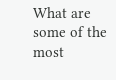What are some of the most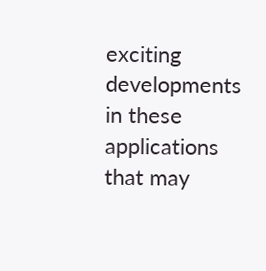exciting developments in these applications that may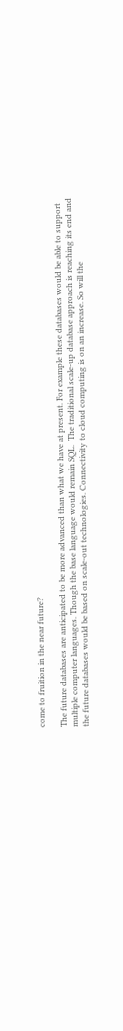come to fruition in the near future?

The future databases are anticipated to be more advanced than what we have at present. For example these databases would be able to support multiple computer languages. Though the base language would remain SQL.  The traditional scale-up database approach is reaching its end and the future databases would be based on scale-out technologies. Connectivity to cloud computing is on an increase. So will the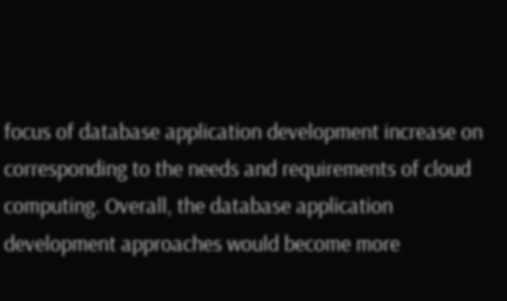focus of database application development increase on corresponding to the needs and requirements of cloud computing. Overall, the database application development approaches would become more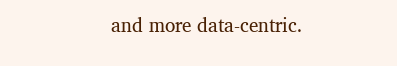and more data-centric.